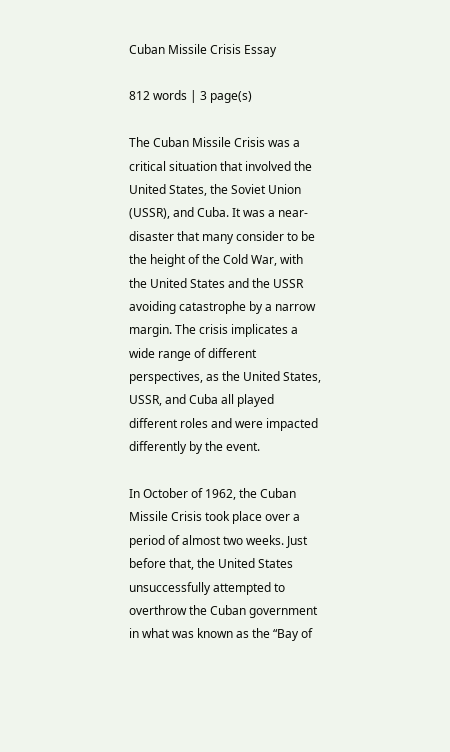Cuban Missile Crisis Essay

812 words | 3 page(s)

The Cuban Missile Crisis was a critical situation that involved the United States, the Soviet Union (USSR), and Cuba. It was a near-disaster that many consider to be the height of the Cold War, with the United States and the USSR avoiding catastrophe by a narrow margin. The crisis implicates a wide range of different perspectives, as the United States, USSR, and Cuba all played different roles and were impacted differently by the event.

In October of 1962, the Cuban Missile Crisis took place over a period of almost two weeks. Just before that, the United States unsuccessfully attempted to overthrow the Cuban government in what was known as the “Bay of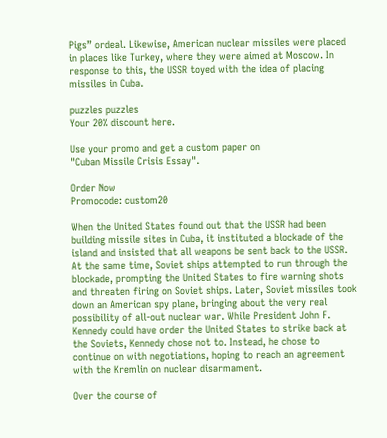Pigs” ordeal. Likewise, American nuclear missiles were placed in places like Turkey, where they were aimed at Moscow. In response to this, the USSR toyed with the idea of placing missiles in Cuba.

puzzles puzzles
Your 20% discount here.

Use your promo and get a custom paper on
"Cuban Missile Crisis Essay".

Order Now
Promocode: custom20

When the United States found out that the USSR had been building missile sites in Cuba, it instituted a blockade of the island and insisted that all weapons be sent back to the USSR. At the same time, Soviet ships attempted to run through the blockade, prompting the United States to fire warning shots and threaten firing on Soviet ships. Later, Soviet missiles took down an American spy plane, bringing about the very real possibility of all-out nuclear war. While President John F. Kennedy could have order the United States to strike back at the Soviets, Kennedy chose not to. Instead, he chose to continue on with negotiations, hoping to reach an agreement with the Kremlin on nuclear disarmament.

Over the course of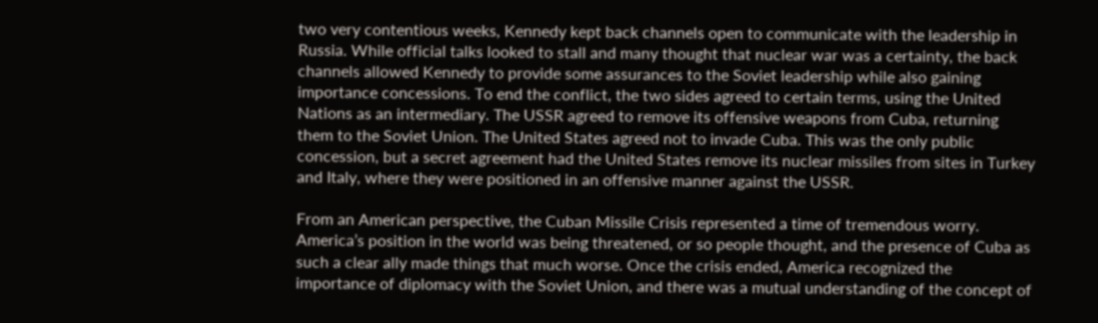two very contentious weeks, Kennedy kept back channels open to communicate with the leadership in Russia. While official talks looked to stall and many thought that nuclear war was a certainty, the back channels allowed Kennedy to provide some assurances to the Soviet leadership while also gaining importance concessions. To end the conflict, the two sides agreed to certain terms, using the United Nations as an intermediary. The USSR agreed to remove its offensive weapons from Cuba, returning them to the Soviet Union. The United States agreed not to invade Cuba. This was the only public concession, but a secret agreement had the United States remove its nuclear missiles from sites in Turkey and Italy, where they were positioned in an offensive manner against the USSR.

From an American perspective, the Cuban Missile Crisis represented a time of tremendous worry. America’s position in the world was being threatened, or so people thought, and the presence of Cuba as such a clear ally made things that much worse. Once the crisis ended, America recognized the importance of diplomacy with the Soviet Union, and there was a mutual understanding of the concept of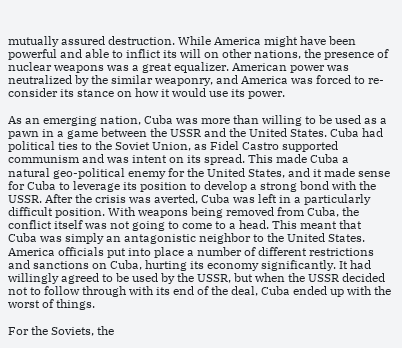mutually assured destruction. While America might have been powerful and able to inflict its will on other nations, the presence of nuclear weapons was a great equalizer. American power was neutralized by the similar weaponry, and America was forced to re-consider its stance on how it would use its power.

As an emerging nation, Cuba was more than willing to be used as a pawn in a game between the USSR and the United States. Cuba had political ties to the Soviet Union, as Fidel Castro supported communism and was intent on its spread. This made Cuba a natural geo-political enemy for the United States, and it made sense for Cuba to leverage its position to develop a strong bond with the USSR. After the crisis was averted, Cuba was left in a particularly difficult position. With weapons being removed from Cuba, the conflict itself was not going to come to a head. This meant that Cuba was simply an antagonistic neighbor to the United States. America officials put into place a number of different restrictions and sanctions on Cuba, hurting its economy significantly. It had willingly agreed to be used by the USSR, but when the USSR decided not to follow through with its end of the deal, Cuba ended up with the worst of things.

For the Soviets, the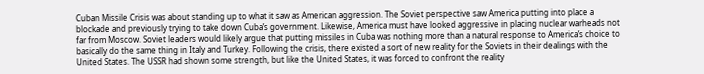Cuban Missile Crisis was about standing up to what it saw as American aggression. The Soviet perspective saw America putting into place a blockade and previously trying to take down Cuba’s government. Likewise, America must have looked aggressive in placing nuclear warheads not far from Moscow. Soviet leaders would likely argue that putting missiles in Cuba was nothing more than a natural response to America’s choice to basically do the same thing in Italy and Turkey. Following the crisis, there existed a sort of new reality for the Soviets in their dealings with the United States. The USSR had shown some strength, but like the United States, it was forced to confront the reality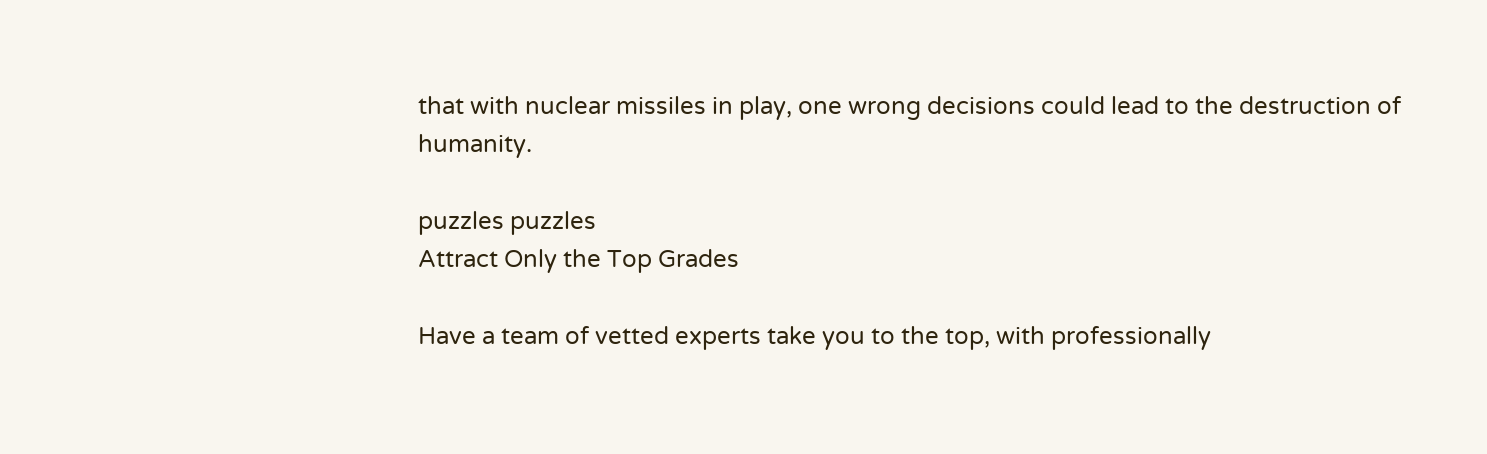that with nuclear missiles in play, one wrong decisions could lead to the destruction of humanity.

puzzles puzzles
Attract Only the Top Grades

Have a team of vetted experts take you to the top, with professionally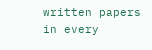written papers in every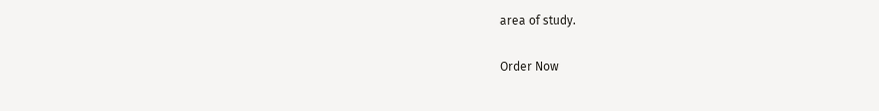area of study.

Order Now